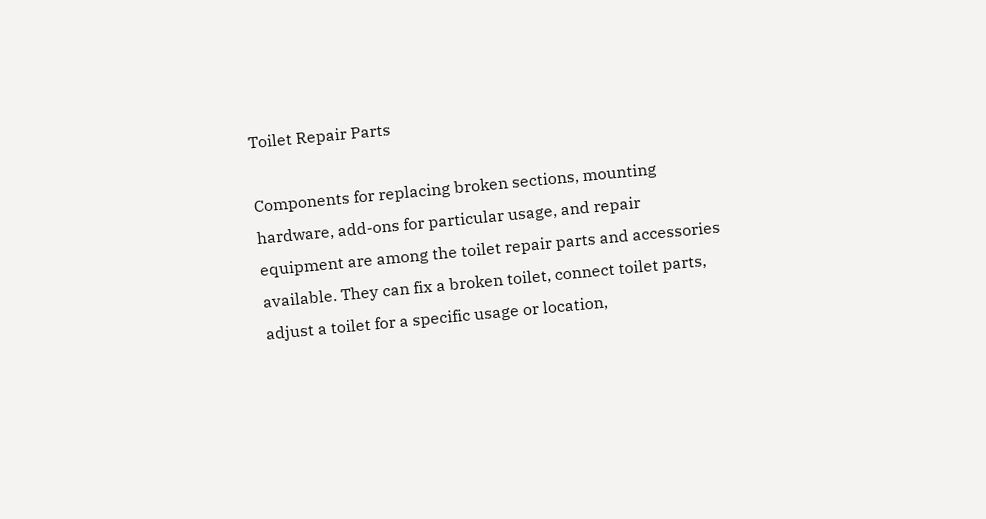Toilet Repair Parts

Components for replacing broken sections, mounting hardware, add-ons for particular usage, and repair equipment are among the toilet repair parts and accessories available. They can fix a broken toilet, connect toilet parts, adjust a toilet for a specific usage or location,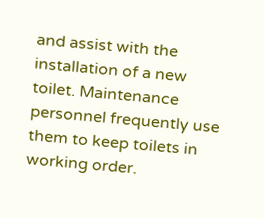and assist with the installation of a new toilet. Maintenance personnel frequently use them to keep toilets in working order.